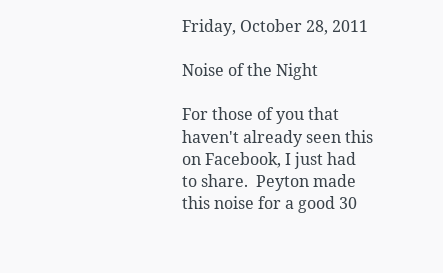Friday, October 28, 2011

Noise of the Night

For those of you that haven't already seen this on Facebook, I just had to share.  Peyton made this noise for a good 30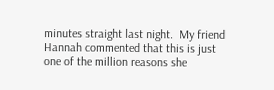minutes straight last night.  My friend Hannah commented that this is just one of the million reasons she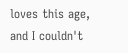loves this age, and I couldn't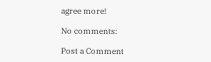agree more!

No comments:

Post a Comment